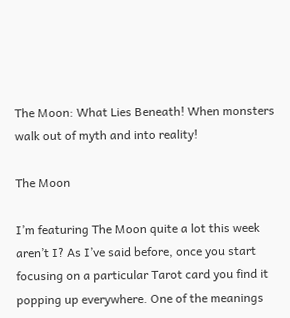The Moon: What Lies Beneath! When monsters walk out of myth and into reality!

The Moon

I’m featuring The Moon quite a lot this week aren’t I? As I’ve said before, once you start focusing on a particular Tarot card you find it popping up everywhere. One of the meanings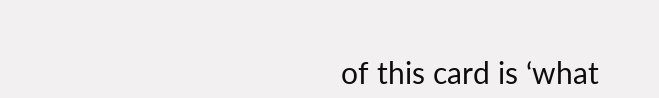of this card is ‘what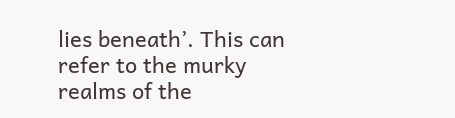lies beneath’. This can refer to the murky realms of the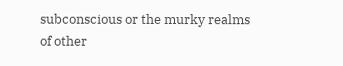subconscious or the murky realms of other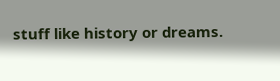stuff like history or dreams.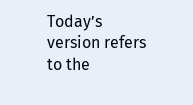Today’s version refers to the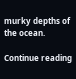murky depths of the ocean.

Continue reading